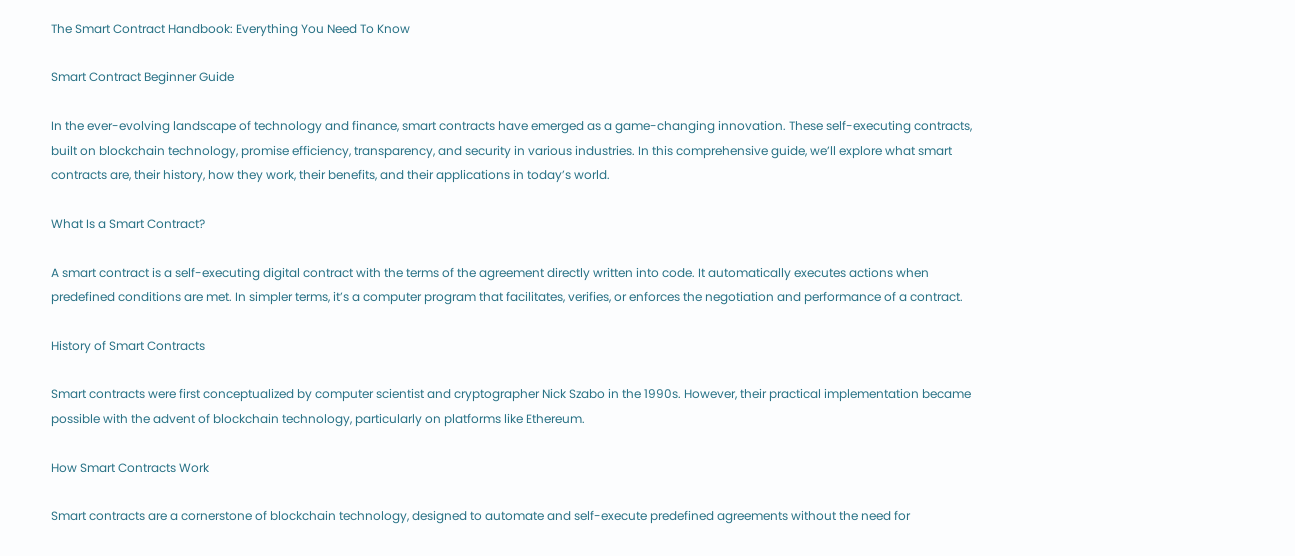The Smart Contract Handbook: Everything You Need To Know

Smart Contract Beginner Guide

In the ever-evolving landscape of technology and finance, smart contracts have emerged as a game-changing innovation. These self-executing contracts, built on blockchain technology, promise efficiency, transparency, and security in various industries. In this comprehensive guide, we’ll explore what smart contracts are, their history, how they work, their benefits, and their applications in today’s world.

What Is a Smart Contract?

A smart contract is a self-executing digital contract with the terms of the agreement directly written into code. It automatically executes actions when predefined conditions are met. In simpler terms, it’s a computer program that facilitates, verifies, or enforces the negotiation and performance of a contract.

History of Smart Contracts

Smart contracts were first conceptualized by computer scientist and cryptographer Nick Szabo in the 1990s. However, their practical implementation became possible with the advent of blockchain technology, particularly on platforms like Ethereum.

How Smart Contracts Work

Smart contracts are a cornerstone of blockchain technology, designed to automate and self-execute predefined agreements without the need for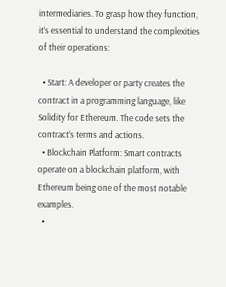intermediaries. To grasp how they function, it’s essential to understand the complexities of their operations:

  • Start: A developer or party creates the contract in a programming language, like Solidity for Ethereum. The code sets the contract’s terms and actions.
  • Blockchain Platform: Smart contracts operate on a blockchain platform, with Ethereum being one of the most notable examples.
  •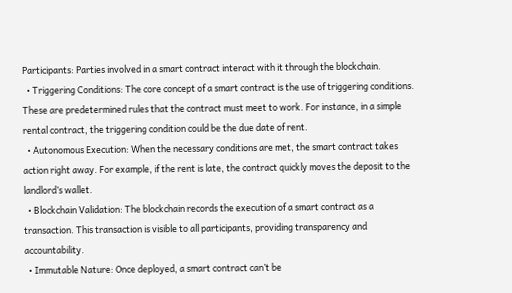Participants: Parties involved in a smart contract interact with it through the blockchain.
  • Triggering Conditions: The core concept of a smart contract is the use of triggering conditions. These are predetermined rules that the contract must meet to work. For instance, in a simple rental contract, the triggering condition could be the due date of rent.
  • Autonomous Execution: When the necessary conditions are met, the smart contract takes action right away. For example, if the rent is late, the contract quickly moves the deposit to the landlord’s wallet.
  • Blockchain Validation: The blockchain records the execution of a smart contract as a transaction. This transaction is visible to all participants, providing transparency and accountability.
  • Immutable Nature: Once deployed, a smart contract can’t be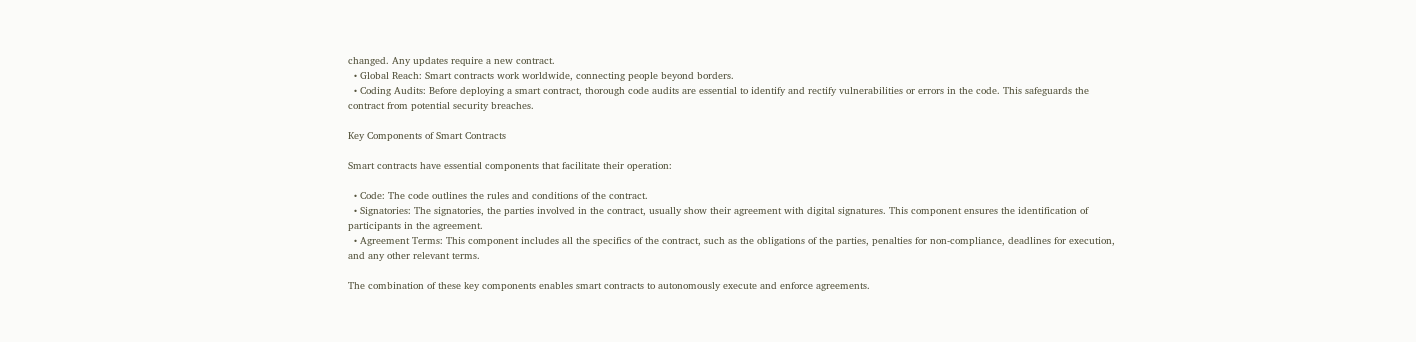changed. Any updates require a new contract.
  • Global Reach: Smart contracts work worldwide, connecting people beyond borders.
  • Coding Audits: Before deploying a smart contract, thorough code audits are essential to identify and rectify vulnerabilities or errors in the code. This safeguards the contract from potential security breaches.

Key Components of Smart Contracts

Smart contracts have essential components that facilitate their operation:

  • Code: The code outlines the rules and conditions of the contract.
  • Signatories: The signatories, the parties involved in the contract, usually show their agreement with digital signatures. This component ensures the identification of participants in the agreement.
  • Agreement Terms: This component includes all the specifics of the contract, such as the obligations of the parties, penalties for non-compliance, deadlines for execution, and any other relevant terms.

The combination of these key components enables smart contracts to autonomously execute and enforce agreements.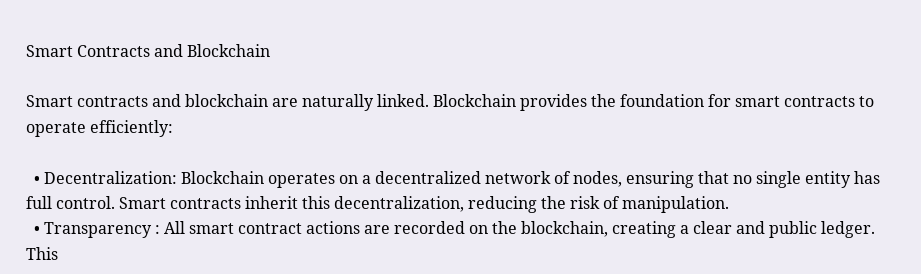Smart Contracts and Blockchain

Smart contracts and blockchain are naturally linked. Blockchain provides the foundation for smart contracts to operate efficiently:

  • Decentralization: Blockchain operates on a decentralized network of nodes, ensuring that no single entity has full control. Smart contracts inherit this decentralization, reducing the risk of manipulation.
  • Transparency : All smart contract actions are recorded on the blockchain, creating a clear and public ledger. This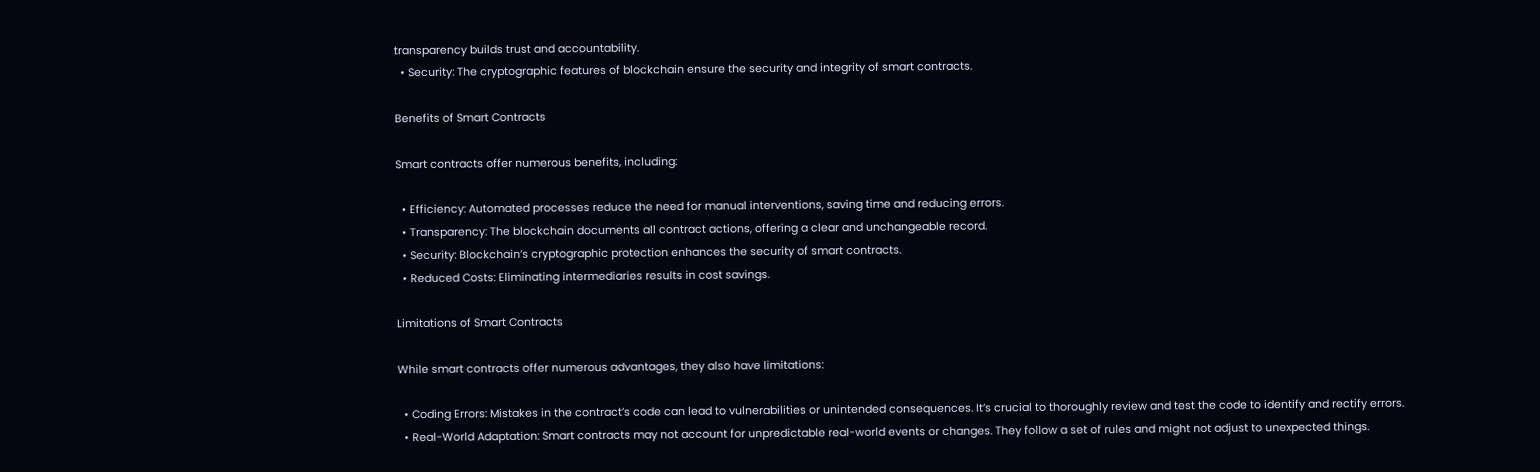transparency builds trust and accountability.
  • Security: The cryptographic features of blockchain ensure the security and integrity of smart contracts.

Benefits of Smart Contracts

Smart contracts offer numerous benefits, including:

  • Efficiency: Automated processes reduce the need for manual interventions, saving time and reducing errors.
  • Transparency: The blockchain documents all contract actions, offering a clear and unchangeable record.
  • Security: Blockchain’s cryptographic protection enhances the security of smart contracts.
  • Reduced Costs: Eliminating intermediaries results in cost savings.

Limitations of Smart Contracts

While smart contracts offer numerous advantages, they also have limitations:

  • Coding Errors: Mistakes in the contract’s code can lead to vulnerabilities or unintended consequences. It’s crucial to thoroughly review and test the code to identify and rectify errors.
  • Real-World Adaptation: Smart contracts may not account for unpredictable real-world events or changes. They follow a set of rules and might not adjust to unexpected things.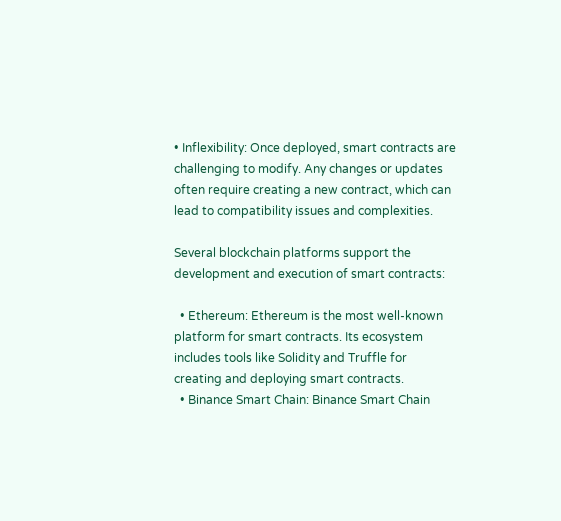• Inflexibility: Once deployed, smart contracts are challenging to modify. Any changes or updates often require creating a new contract, which can lead to compatibility issues and complexities.

Several blockchain platforms support the development and execution of smart contracts:

  • Ethereum: Ethereum is the most well-known platform for smart contracts. Its ecosystem includes tools like Solidity and Truffle for creating and deploying smart contracts.
  • Binance Smart Chain: Binance Smart Chain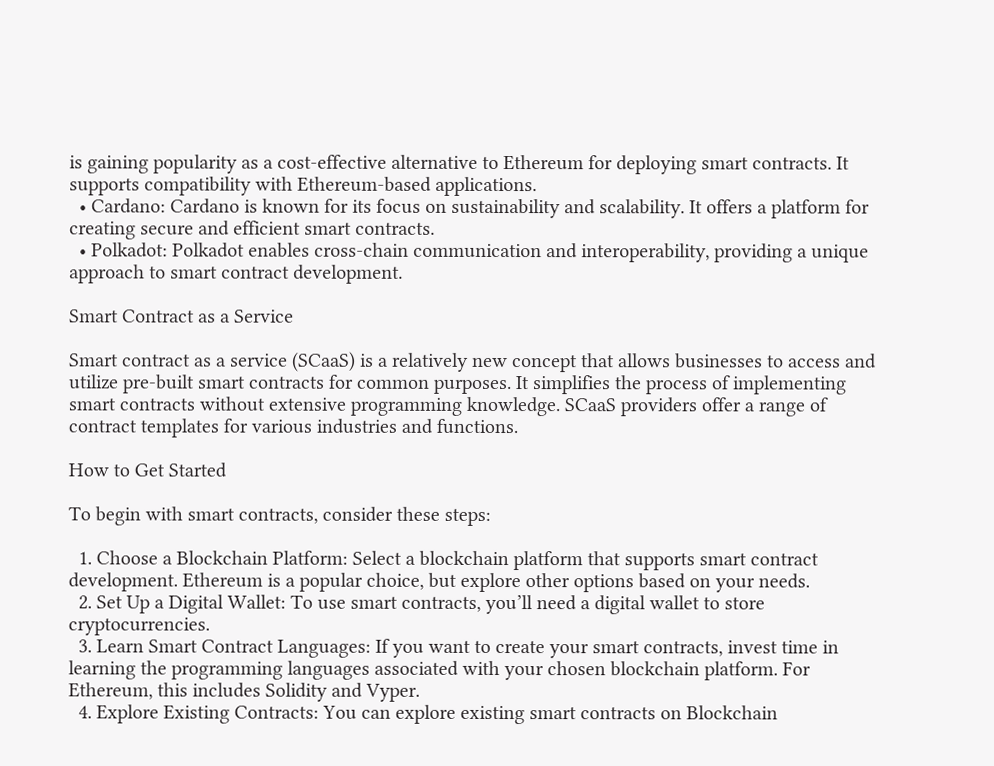is gaining popularity as a cost-effective alternative to Ethereum for deploying smart contracts. It supports compatibility with Ethereum-based applications.
  • Cardano: Cardano is known for its focus on sustainability and scalability. It offers a platform for creating secure and efficient smart contracts.
  • Polkadot: Polkadot enables cross-chain communication and interoperability, providing a unique approach to smart contract development.

Smart Contract as a Service

Smart contract as a service (SCaaS) is a relatively new concept that allows businesses to access and utilize pre-built smart contracts for common purposes. It simplifies the process of implementing smart contracts without extensive programming knowledge. SCaaS providers offer a range of contract templates for various industries and functions.

How to Get Started

To begin with smart contracts, consider these steps:

  1. Choose a Blockchain Platform: Select a blockchain platform that supports smart contract development. Ethereum is a popular choice, but explore other options based on your needs.
  2. Set Up a Digital Wallet: To use smart contracts, you’ll need a digital wallet to store cryptocurrencies.
  3. Learn Smart Contract Languages: If you want to create your smart contracts, invest time in learning the programming languages associated with your chosen blockchain platform. For Ethereum, this includes Solidity and Vyper.
  4. Explore Existing Contracts: You can explore existing smart contracts on Blockchain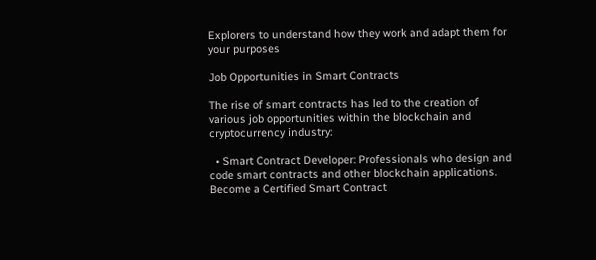Explorers to understand how they work and adapt them for your purposes

Job Opportunities in Smart Contracts

The rise of smart contracts has led to the creation of various job opportunities within the blockchain and cryptocurrency industry:

  • Smart Contract Developer: Professionals who design and code smart contracts and other blockchain applications.
Become a Certified Smart Contract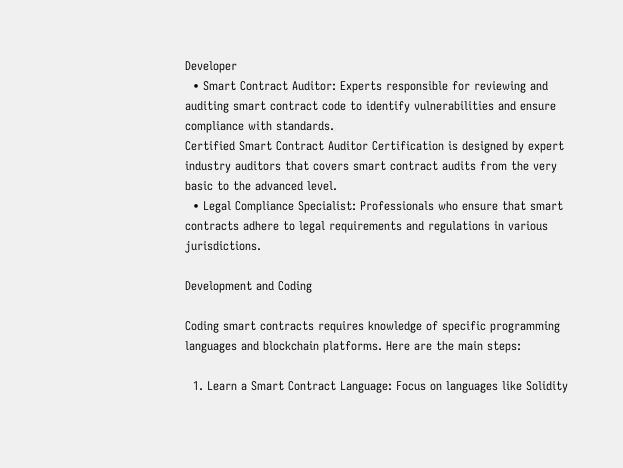Developer
  • Smart Contract Auditor: Experts responsible for reviewing and auditing smart contract code to identify vulnerabilities and ensure compliance with standards.
Certified Smart Contract Auditor Certification is designed by expert industry auditors that covers smart contract audits from the very basic to the advanced level.
  • Legal Compliance Specialist: Professionals who ensure that smart contracts adhere to legal requirements and regulations in various jurisdictions.

Development and Coding

Coding smart contracts requires knowledge of specific programming languages and blockchain platforms. Here are the main steps:

  1. Learn a Smart Contract Language: Focus on languages like Solidity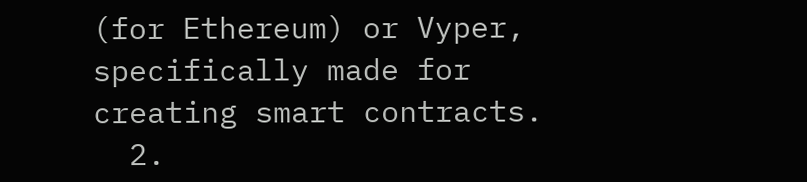(for Ethereum) or Vyper, specifically made for creating smart contracts.
  2.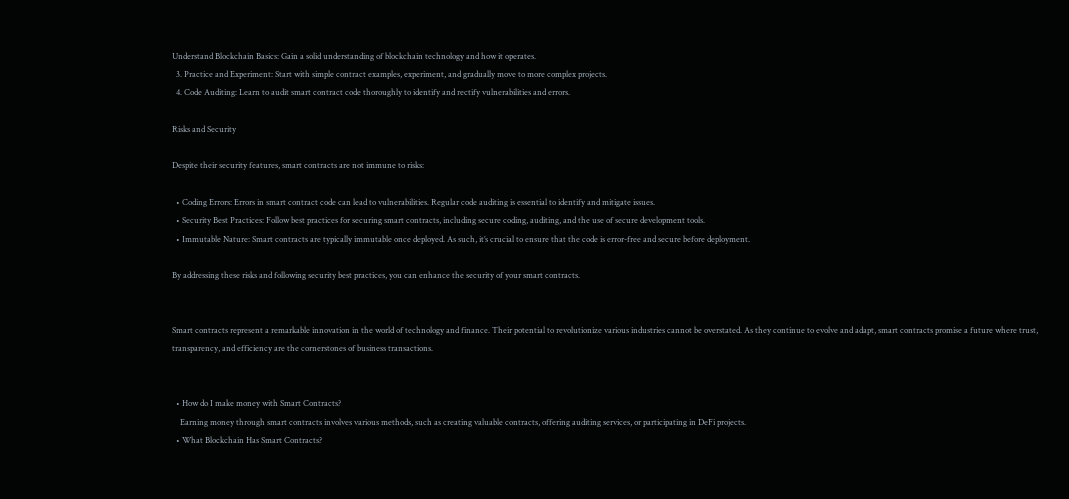Understand Blockchain Basics: Gain a solid understanding of blockchain technology and how it operates.
  3. Practice and Experiment: Start with simple contract examples, experiment, and gradually move to more complex projects.
  4. Code Auditing: Learn to audit smart contract code thoroughly to identify and rectify vulnerabilities and errors.

Risks and Security

Despite their security features, smart contracts are not immune to risks:

  • Coding Errors: Errors in smart contract code can lead to vulnerabilities. Regular code auditing is essential to identify and mitigate issues.
  • Security Best Practices: Follow best practices for securing smart contracts, including secure coding, auditing, and the use of secure development tools.
  • Immutable Nature: Smart contracts are typically immutable once deployed. As such, it’s crucial to ensure that the code is error-free and secure before deployment.

By addressing these risks and following security best practices, you can enhance the security of your smart contracts.


Smart contracts represent a remarkable innovation in the world of technology and finance. Their potential to revolutionize various industries cannot be overstated. As they continue to evolve and adapt, smart contracts promise a future where trust, transparency, and efficiency are the cornerstones of business transactions.


  • How do I make money with Smart Contracts?
    Earning money through smart contracts involves various methods, such as creating valuable contracts, offering auditing services, or participating in DeFi projects.
  • What Blockchain Has Smart Contracts?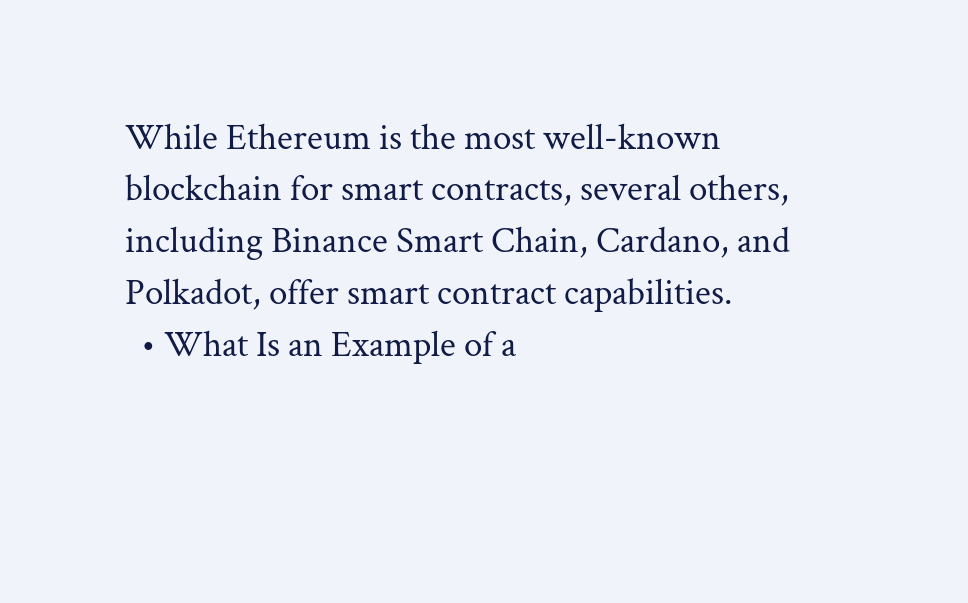While Ethereum is the most well-known blockchain for smart contracts, several others, including Binance Smart Chain, Cardano, and Polkadot, offer smart contract capabilities.
  • What Is an Example of a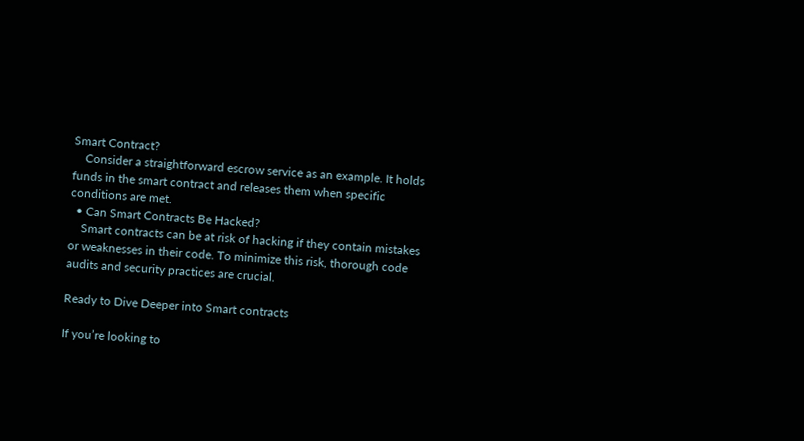Smart Contract?
    Consider a straightforward escrow service as an example. It holds funds in the smart contract and releases them when specific conditions are met.
  • Can Smart Contracts Be Hacked?
    Smart contracts can be at risk of hacking if they contain mistakes or weaknesses in their code. To minimize this risk, thorough code audits and security practices are crucial.

Ready to Dive Deeper into Smart contracts

If you’re looking to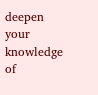deepen your knowledge of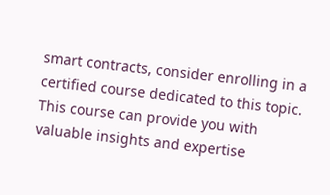smart contracts, consider enrolling in a certified course dedicated to this topic. This course can provide you with valuable insights and expertise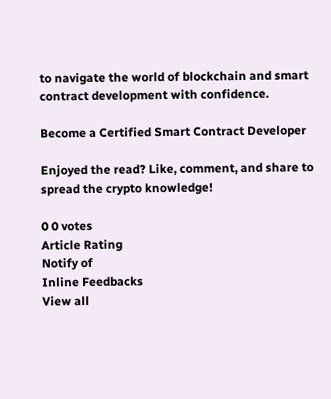to navigate the world of blockchain and smart contract development with confidence.

Become a Certified Smart Contract Developer

Enjoyed the read? Like, comment, and share to spread the crypto knowledge!

0 0 votes
Article Rating
Notify of
Inline Feedbacks
View all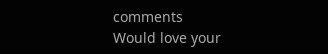comments
Would love your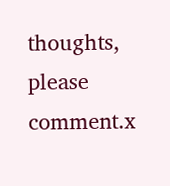thoughts, please comment.x